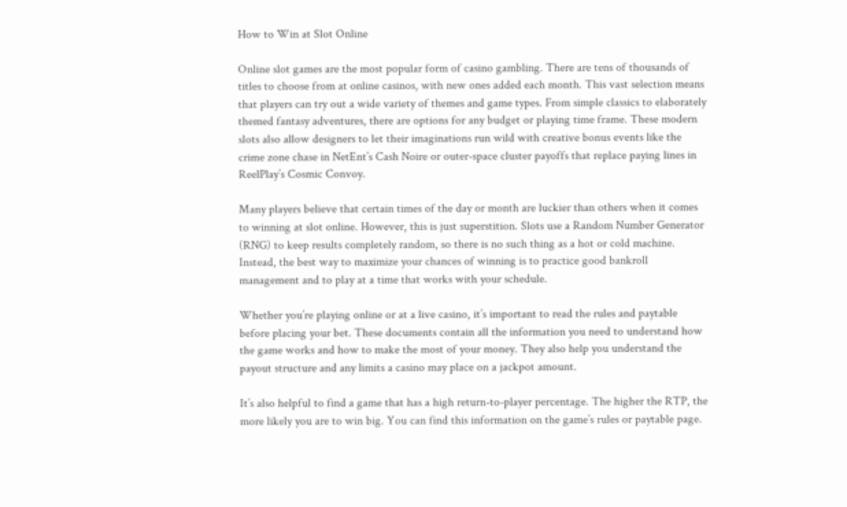How to Win at Slot Online

Online slot games are the most popular form of casino gambling. There are tens of thousands of titles to choose from at online casinos, with new ones added each month. This vast selection means that players can try out a wide variety of themes and game types. From simple classics to elaborately themed fantasy adventures, there are options for any budget or playing time frame. These modern slots also allow designers to let their imaginations run wild with creative bonus events like the crime zone chase in NetEnt’s Cash Noire or outer-space cluster payoffs that replace paying lines in ReelPlay’s Cosmic Convoy.

Many players believe that certain times of the day or month are luckier than others when it comes to winning at slot online. However, this is just superstition. Slots use a Random Number Generator (RNG) to keep results completely random, so there is no such thing as a hot or cold machine. Instead, the best way to maximize your chances of winning is to practice good bankroll management and to play at a time that works with your schedule.

Whether you’re playing online or at a live casino, it’s important to read the rules and paytable before placing your bet. These documents contain all the information you need to understand how the game works and how to make the most of your money. They also help you understand the payout structure and any limits a casino may place on a jackpot amount.

It’s also helpful to find a game that has a high return-to-player percentage. The higher the RTP, the more likely you are to win big. You can find this information on the game’s rules or paytable page.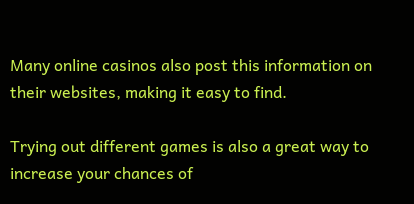Many online casinos also post this information on their websites, making it easy to find.

Trying out different games is also a great way to increase your chances of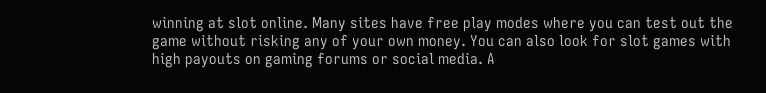winning at slot online. Many sites have free play modes where you can test out the game without risking any of your own money. You can also look for slot games with high payouts on gaming forums or social media. A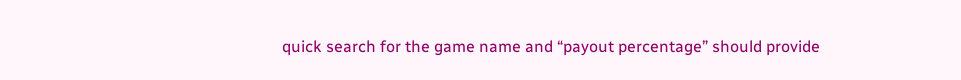quick search for the game name and “payout percentage” should provide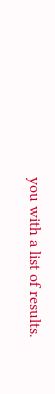you with a list of results.